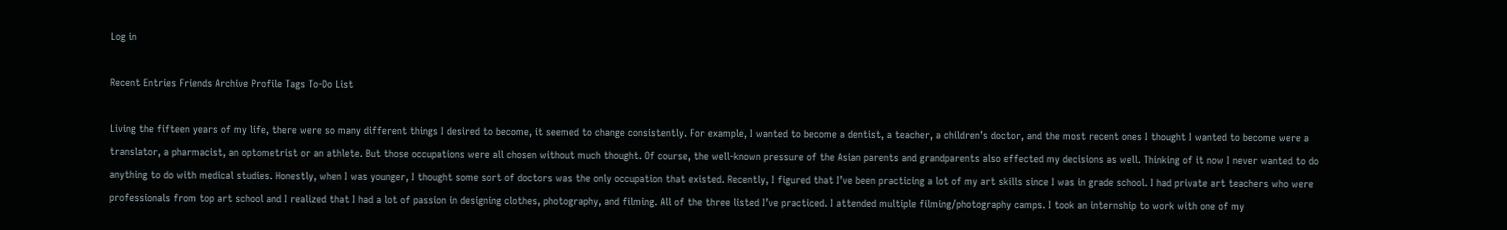Log in

Recent Entries Friends Archive Profile Tags To-Do List

Living the fifteen years of my life, there were so many different things I desired to become, it seemed to change consistently. For example, I wanted to become a dentist, a teacher, a children’s doctor, and the most recent ones I thought I wanted to become were a translator, a pharmacist, an optometrist or an athlete. But those occupations were all chosen without much thought. Of course, the well-known pressure of the Asian parents and grandparents also effected my decisions as well. Thinking of it now I never wanted to do anything to do with medical studies. Honestly, when I was younger, I thought some sort of doctors was the only occupation that existed. Recently, I figured that I’ve been practicing a lot of my art skills since I was in grade school. I had private art teachers who were professionals from top art school and I realized that I had a lot of passion in designing clothes, photography, and filming. All of the three listed I’ve practiced. I attended multiple filming/photography camps. I took an internship to work with one of my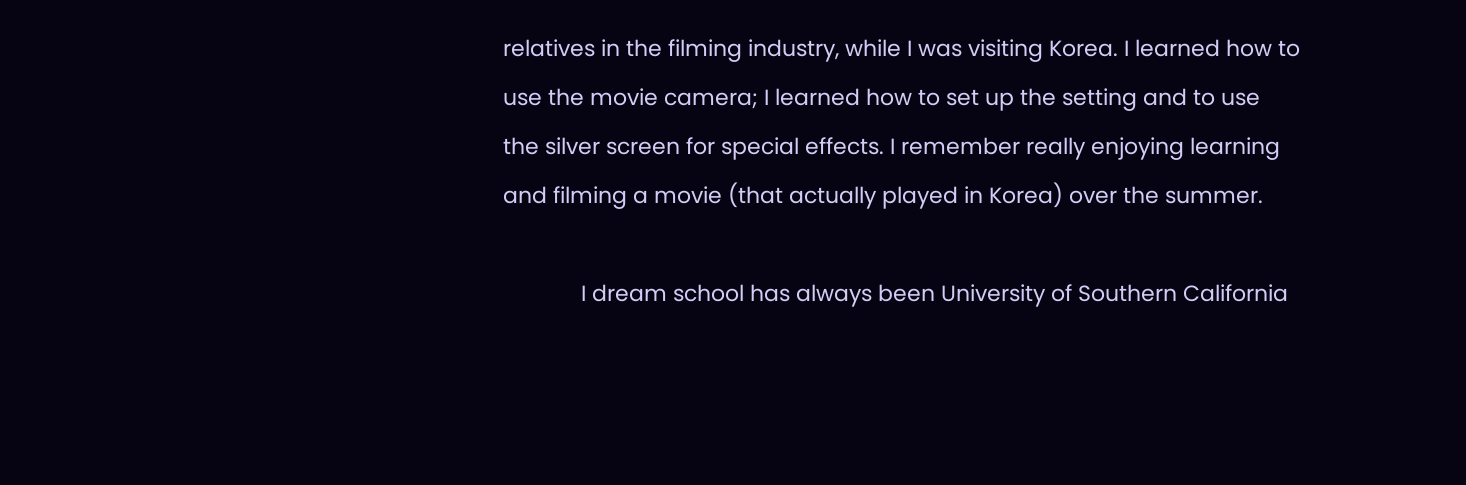relatives in the filming industry, while I was visiting Korea. I learned how to use the movie camera; I learned how to set up the setting and to use the silver screen for special effects. I remember really enjoying learning and filming a movie (that actually played in Korea) over the summer.

             I dream school has always been University of Southern California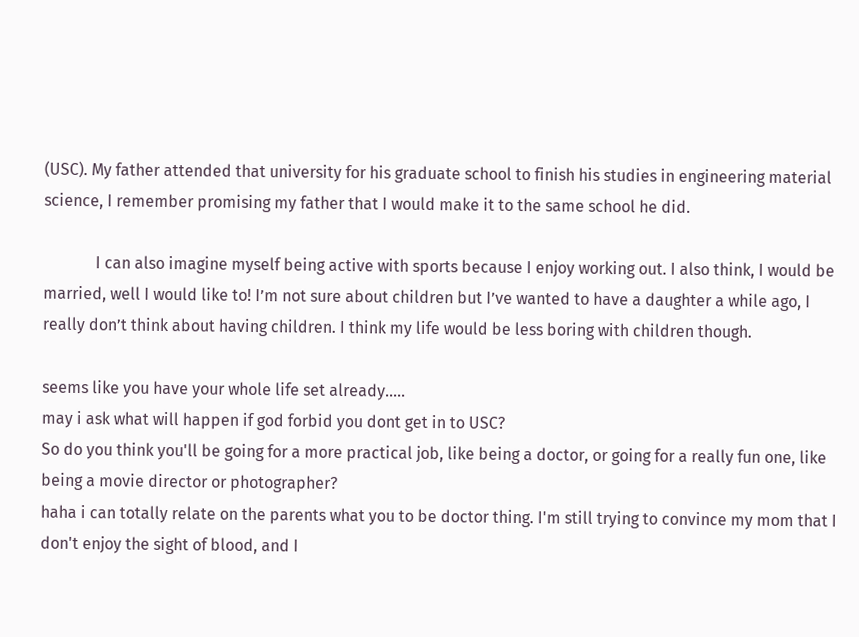(USC). My father attended that university for his graduate school to finish his studies in engineering material science, I remember promising my father that I would make it to the same school he did.

             I can also imagine myself being active with sports because I enjoy working out. I also think, I would be married, well I would like to! I’m not sure about children but I’ve wanted to have a daughter a while ago, I really don’t think about having children. I think my life would be less boring with children though.

seems like you have your whole life set already.....
may i ask what will happen if god forbid you dont get in to USC?
So do you think you'll be going for a more practical job, like being a doctor, or going for a really fun one, like being a movie director or photographer?
haha i can totally relate on the parents what you to be doctor thing. I'm still trying to convince my mom that I don't enjoy the sight of blood, and I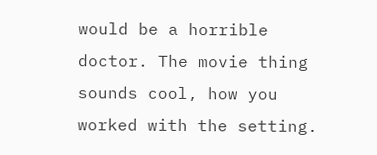would be a horrible doctor. The movie thing sounds cool, how you worked with the setting.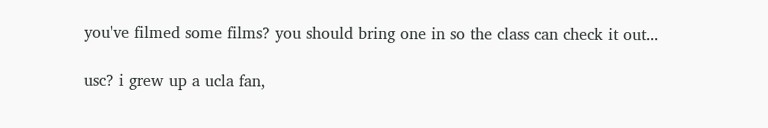you've filmed some films? you should bring one in so the class can check it out...

usc? i grew up a ucla fan,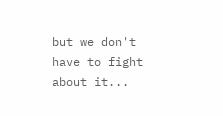but we don't have to fight about it...